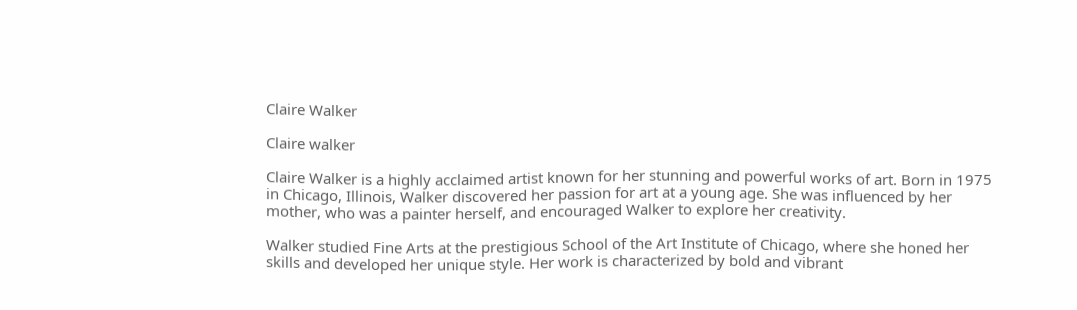Claire Walker

Claire walker

Claire Walker is a highly acclaimed artist known for her stunning and powerful works of art. Born in 1975 in Chicago, Illinois, Walker discovered her passion for art at a young age. She was influenced by her mother, who was a painter herself, and encouraged Walker to explore her creativity.

Walker studied Fine Arts at the prestigious School of the Art Institute of Chicago, where she honed her skills and developed her unique style. Her work is characterized by bold and vibrant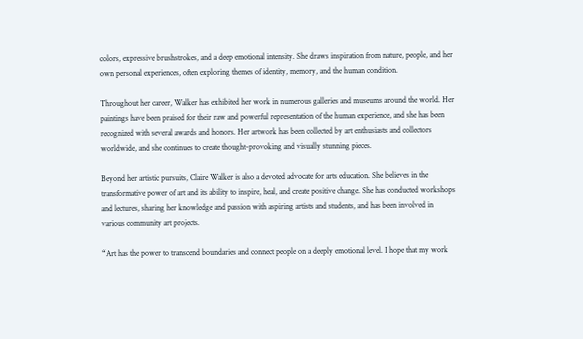colors, expressive brushstrokes, and a deep emotional intensity. She draws inspiration from nature, people, and her own personal experiences, often exploring themes of identity, memory, and the human condition.

Throughout her career, Walker has exhibited her work in numerous galleries and museums around the world. Her paintings have been praised for their raw and powerful representation of the human experience, and she has been recognized with several awards and honors. Her artwork has been collected by art enthusiasts and collectors worldwide, and she continues to create thought-provoking and visually stunning pieces.

Beyond her artistic pursuits, Claire Walker is also a devoted advocate for arts education. She believes in the transformative power of art and its ability to inspire, heal, and create positive change. She has conducted workshops and lectures, sharing her knowledge and passion with aspiring artists and students, and has been involved in various community art projects.

“Art has the power to transcend boundaries and connect people on a deeply emotional level. I hope that my work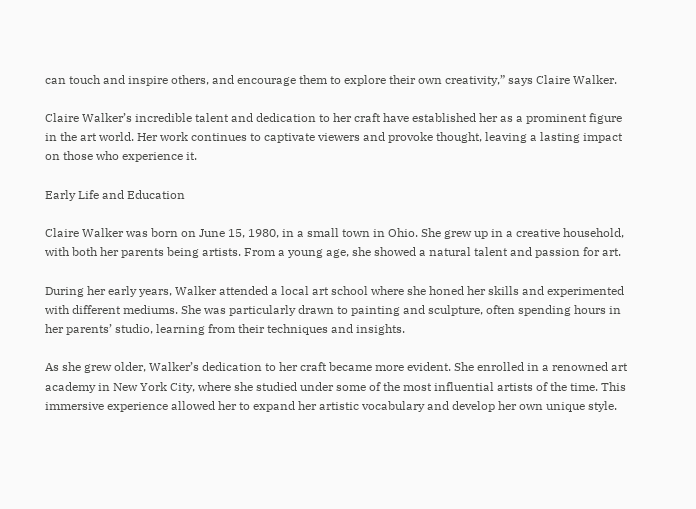can touch and inspire others, and encourage them to explore their own creativity,” says Claire Walker.

Claire Walker’s incredible talent and dedication to her craft have established her as a prominent figure in the art world. Her work continues to captivate viewers and provoke thought, leaving a lasting impact on those who experience it.

Early Life and Education

Claire Walker was born on June 15, 1980, in a small town in Ohio. She grew up in a creative household, with both her parents being artists. From a young age, she showed a natural talent and passion for art.

During her early years, Walker attended a local art school where she honed her skills and experimented with different mediums. She was particularly drawn to painting and sculpture, often spending hours in her parents’ studio, learning from their techniques and insights.

As she grew older, Walker’s dedication to her craft became more evident. She enrolled in a renowned art academy in New York City, where she studied under some of the most influential artists of the time. This immersive experience allowed her to expand her artistic vocabulary and develop her own unique style.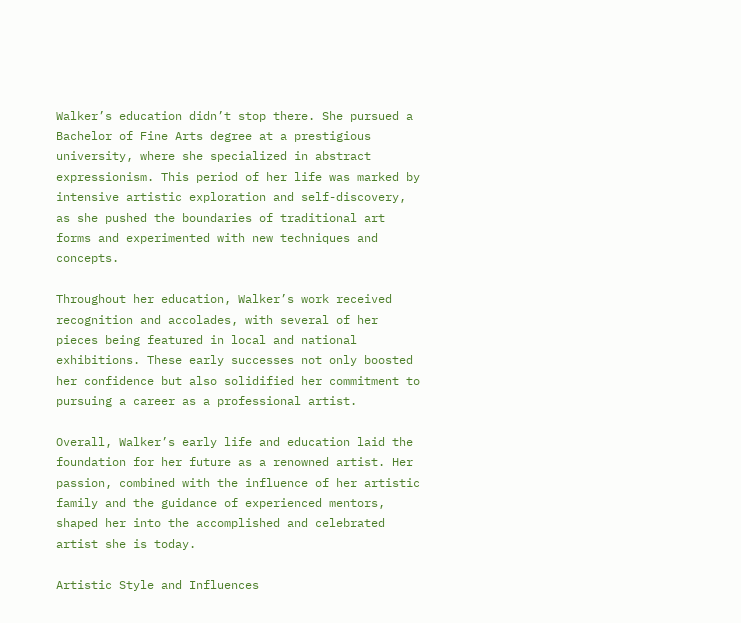Walker’s education didn’t stop there. She pursued a Bachelor of Fine Arts degree at a prestigious university, where she specialized in abstract expressionism. This period of her life was marked by intensive artistic exploration and self-discovery, as she pushed the boundaries of traditional art forms and experimented with new techniques and concepts.

Throughout her education, Walker’s work received recognition and accolades, with several of her pieces being featured in local and national exhibitions. These early successes not only boosted her confidence but also solidified her commitment to pursuing a career as a professional artist.

Overall, Walker’s early life and education laid the foundation for her future as a renowned artist. Her passion, combined with the influence of her artistic family and the guidance of experienced mentors, shaped her into the accomplished and celebrated artist she is today.

Artistic Style and Influences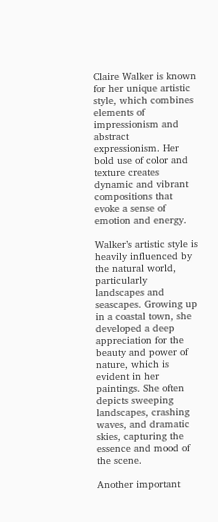Claire Walker is known for her unique artistic style, which combines elements of impressionism and abstract expressionism. Her bold use of color and texture creates dynamic and vibrant compositions that evoke a sense of emotion and energy.

Walker’s artistic style is heavily influenced by the natural world, particularly landscapes and seascapes. Growing up in a coastal town, she developed a deep appreciation for the beauty and power of nature, which is evident in her paintings. She often depicts sweeping landscapes, crashing waves, and dramatic skies, capturing the essence and mood of the scene.

Another important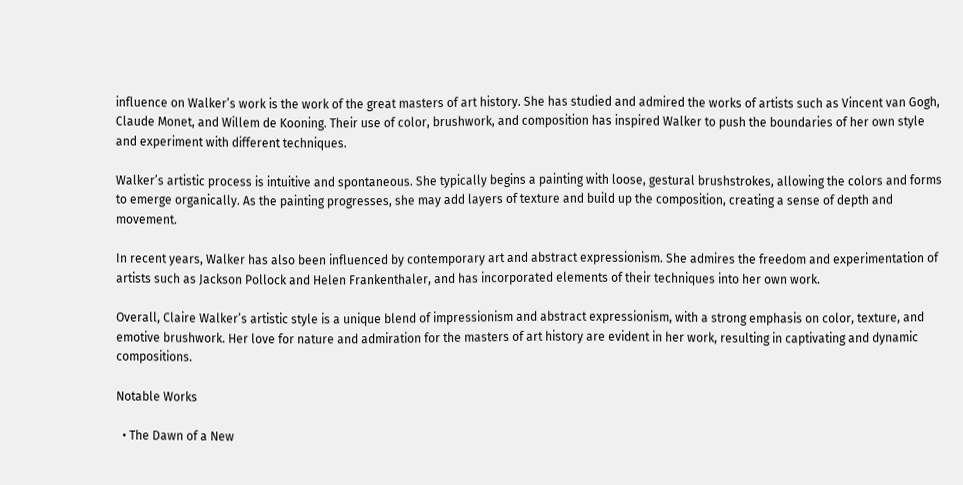influence on Walker’s work is the work of the great masters of art history. She has studied and admired the works of artists such as Vincent van Gogh, Claude Monet, and Willem de Kooning. Their use of color, brushwork, and composition has inspired Walker to push the boundaries of her own style and experiment with different techniques.

Walker’s artistic process is intuitive and spontaneous. She typically begins a painting with loose, gestural brushstrokes, allowing the colors and forms to emerge organically. As the painting progresses, she may add layers of texture and build up the composition, creating a sense of depth and movement.

In recent years, Walker has also been influenced by contemporary art and abstract expressionism. She admires the freedom and experimentation of artists such as Jackson Pollock and Helen Frankenthaler, and has incorporated elements of their techniques into her own work.

Overall, Claire Walker’s artistic style is a unique blend of impressionism and abstract expressionism, with a strong emphasis on color, texture, and emotive brushwork. Her love for nature and admiration for the masters of art history are evident in her work, resulting in captivating and dynamic compositions.

Notable Works

  • The Dawn of a New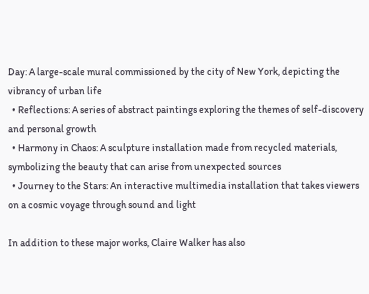Day: A large-scale mural commissioned by the city of New York, depicting the vibrancy of urban life
  • Reflections: A series of abstract paintings exploring the themes of self-discovery and personal growth
  • Harmony in Chaos: A sculpture installation made from recycled materials, symbolizing the beauty that can arise from unexpected sources
  • Journey to the Stars: An interactive multimedia installation that takes viewers on a cosmic voyage through sound and light

In addition to these major works, Claire Walker has also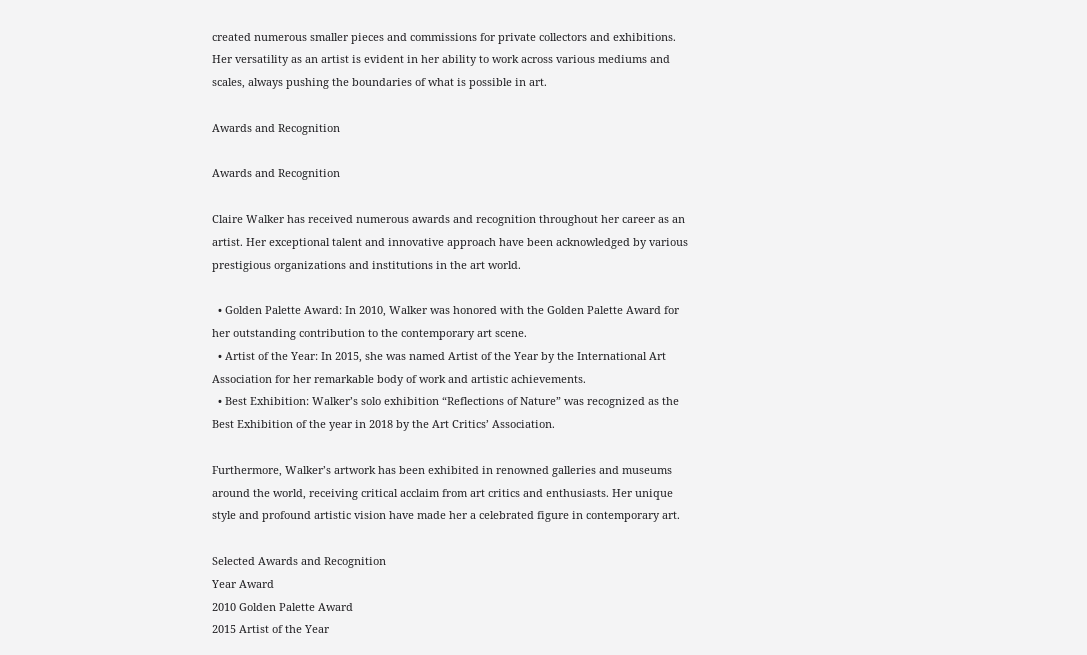created numerous smaller pieces and commissions for private collectors and exhibitions. Her versatility as an artist is evident in her ability to work across various mediums and scales, always pushing the boundaries of what is possible in art.

Awards and Recognition

Awards and Recognition

Claire Walker has received numerous awards and recognition throughout her career as an artist. Her exceptional talent and innovative approach have been acknowledged by various prestigious organizations and institutions in the art world.

  • Golden Palette Award: In 2010, Walker was honored with the Golden Palette Award for her outstanding contribution to the contemporary art scene.
  • Artist of the Year: In 2015, she was named Artist of the Year by the International Art Association for her remarkable body of work and artistic achievements.
  • Best Exhibition: Walker’s solo exhibition “Reflections of Nature” was recognized as the Best Exhibition of the year in 2018 by the Art Critics’ Association.

Furthermore, Walker’s artwork has been exhibited in renowned galleries and museums around the world, receiving critical acclaim from art critics and enthusiasts. Her unique style and profound artistic vision have made her a celebrated figure in contemporary art.

Selected Awards and Recognition
Year Award
2010 Golden Palette Award
2015 Artist of the Year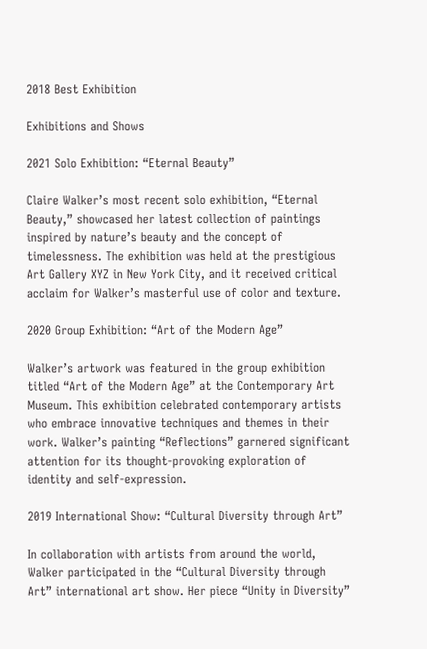2018 Best Exhibition

Exhibitions and Shows

2021 Solo Exhibition: “Eternal Beauty”

Claire Walker’s most recent solo exhibition, “Eternal Beauty,” showcased her latest collection of paintings inspired by nature’s beauty and the concept of timelessness. The exhibition was held at the prestigious Art Gallery XYZ in New York City, and it received critical acclaim for Walker’s masterful use of color and texture.

2020 Group Exhibition: “Art of the Modern Age”

Walker’s artwork was featured in the group exhibition titled “Art of the Modern Age” at the Contemporary Art Museum. This exhibition celebrated contemporary artists who embrace innovative techniques and themes in their work. Walker’s painting “Reflections” garnered significant attention for its thought-provoking exploration of identity and self-expression.

2019 International Show: “Cultural Diversity through Art”

In collaboration with artists from around the world, Walker participated in the “Cultural Diversity through Art” international art show. Her piece “Unity in Diversity”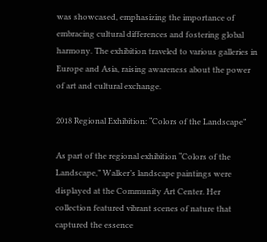was showcased, emphasizing the importance of embracing cultural differences and fostering global harmony. The exhibition traveled to various galleries in Europe and Asia, raising awareness about the power of art and cultural exchange.

2018 Regional Exhibition: “Colors of the Landscape”

As part of the regional exhibition “Colors of the Landscape,” Walker’s landscape paintings were displayed at the Community Art Center. Her collection featured vibrant scenes of nature that captured the essence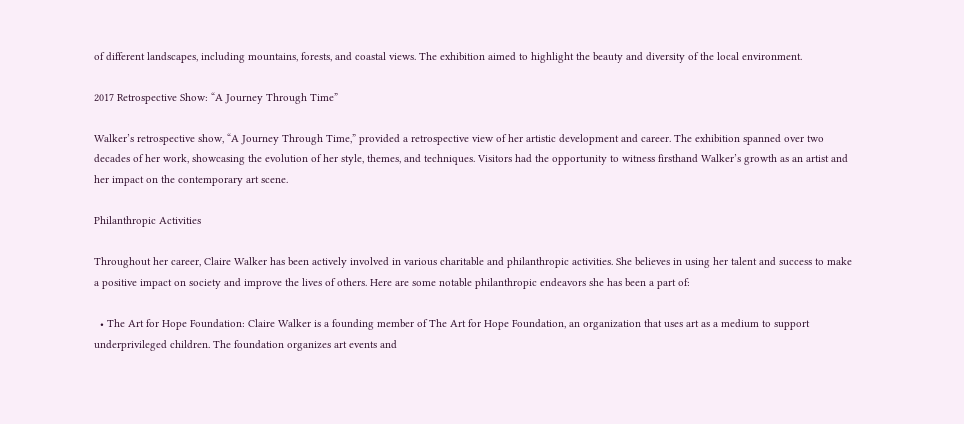of different landscapes, including mountains, forests, and coastal views. The exhibition aimed to highlight the beauty and diversity of the local environment.

2017 Retrospective Show: “A Journey Through Time”

Walker’s retrospective show, “A Journey Through Time,” provided a retrospective view of her artistic development and career. The exhibition spanned over two decades of her work, showcasing the evolution of her style, themes, and techniques. Visitors had the opportunity to witness firsthand Walker’s growth as an artist and her impact on the contemporary art scene.

Philanthropic Activities

Throughout her career, Claire Walker has been actively involved in various charitable and philanthropic activities. She believes in using her talent and success to make a positive impact on society and improve the lives of others. Here are some notable philanthropic endeavors she has been a part of:

  • The Art for Hope Foundation: Claire Walker is a founding member of The Art for Hope Foundation, an organization that uses art as a medium to support underprivileged children. The foundation organizes art events and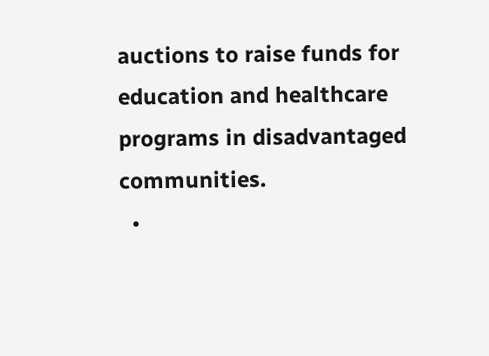auctions to raise funds for education and healthcare programs in disadvantaged communities.
  •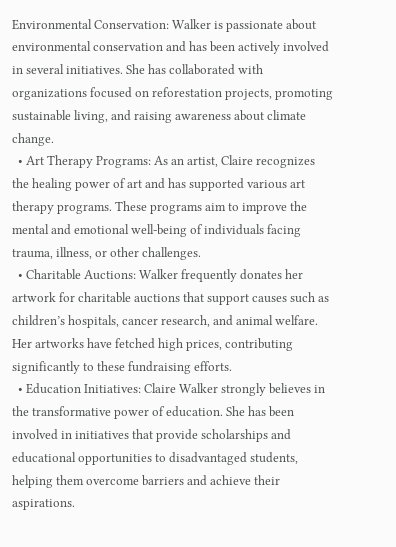Environmental Conservation: Walker is passionate about environmental conservation and has been actively involved in several initiatives. She has collaborated with organizations focused on reforestation projects, promoting sustainable living, and raising awareness about climate change.
  • Art Therapy Programs: As an artist, Claire recognizes the healing power of art and has supported various art therapy programs. These programs aim to improve the mental and emotional well-being of individuals facing trauma, illness, or other challenges.
  • Charitable Auctions: Walker frequently donates her artwork for charitable auctions that support causes such as children’s hospitals, cancer research, and animal welfare. Her artworks have fetched high prices, contributing significantly to these fundraising efforts.
  • Education Initiatives: Claire Walker strongly believes in the transformative power of education. She has been involved in initiatives that provide scholarships and educational opportunities to disadvantaged students, helping them overcome barriers and achieve their aspirations.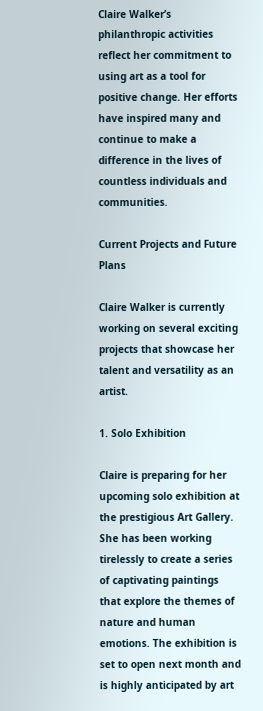Claire Walker’s philanthropic activities reflect her commitment to using art as a tool for positive change. Her efforts have inspired many and continue to make a difference in the lives of countless individuals and communities.

Current Projects and Future Plans

Claire Walker is currently working on several exciting projects that showcase her talent and versatility as an artist.

1. Solo Exhibition

Claire is preparing for her upcoming solo exhibition at the prestigious Art Gallery. She has been working tirelessly to create a series of captivating paintings that explore the themes of nature and human emotions. The exhibition is set to open next month and is highly anticipated by art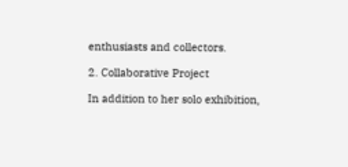enthusiasts and collectors.

2. Collaborative Project

In addition to her solo exhibition,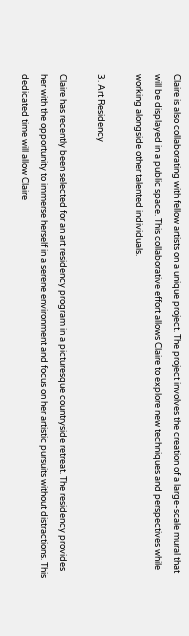Claire is also collaborating with fellow artists on a unique project. The project involves the creation of a large-scale mural that will be displayed in a public space. This collaborative effort allows Claire to explore new techniques and perspectives while working alongside other talented individuals.

3. Art Residency

Claire has recently been selected for an art residency program in a picturesque countryside retreat. The residency provides her with the opportunity to immerse herself in a serene environment and focus on her artistic pursuits without distractions. This dedicated time will allow Claire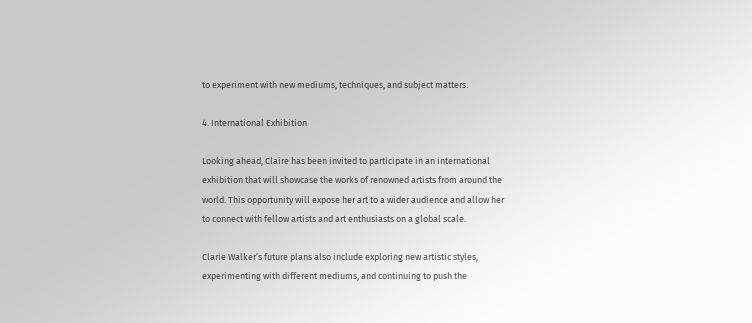to experiment with new mediums, techniques, and subject matters.

4. International Exhibition

Looking ahead, Claire has been invited to participate in an international exhibition that will showcase the works of renowned artists from around the world. This opportunity will expose her art to a wider audience and allow her to connect with fellow artists and art enthusiasts on a global scale.

Clarie Walker’s future plans also include exploring new artistic styles, experimenting with different mediums, and continuing to push the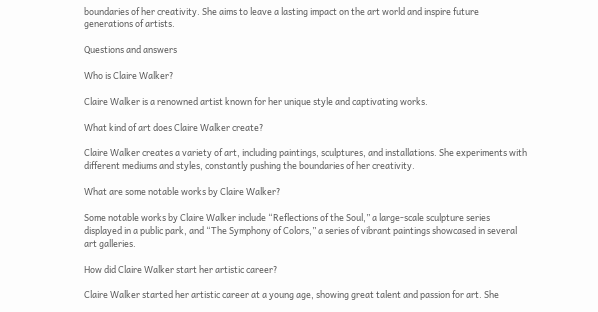boundaries of her creativity. She aims to leave a lasting impact on the art world and inspire future generations of artists.

Questions and answers

Who is Claire Walker?

Claire Walker is a renowned artist known for her unique style and captivating works.

What kind of art does Claire Walker create?

Claire Walker creates a variety of art, including paintings, sculptures, and installations. She experiments with different mediums and styles, constantly pushing the boundaries of her creativity.

What are some notable works by Claire Walker?

Some notable works by Claire Walker include “Reflections of the Soul,” a large-scale sculpture series displayed in a public park, and “The Symphony of Colors,” a series of vibrant paintings showcased in several art galleries.

How did Claire Walker start her artistic career?

Claire Walker started her artistic career at a young age, showing great talent and passion for art. She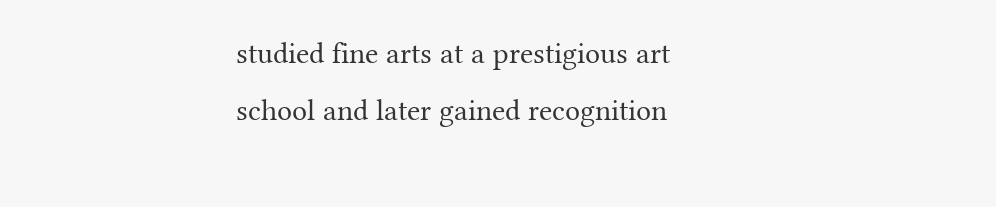studied fine arts at a prestigious art school and later gained recognition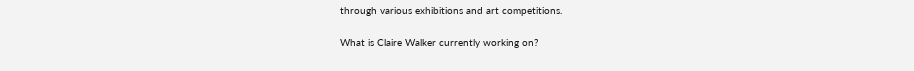through various exhibitions and art competitions.

What is Claire Walker currently working on?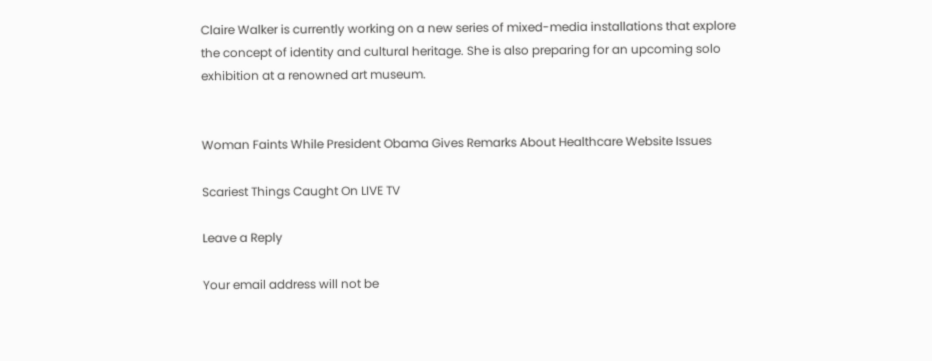Claire Walker is currently working on a new series of mixed-media installations that explore the concept of identity and cultural heritage. She is also preparing for an upcoming solo exhibition at a renowned art museum.


Woman Faints While President Obama Gives Remarks About Healthcare Website Issues

Scariest Things Caught On LIVE TV

Leave a Reply

Your email address will not be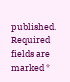published. Required fields are marked *